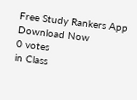Free Study Rankers App Download Now
0 votes
in Class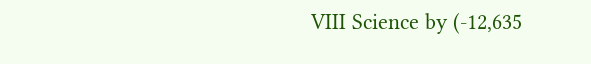VIII Science by (-12,635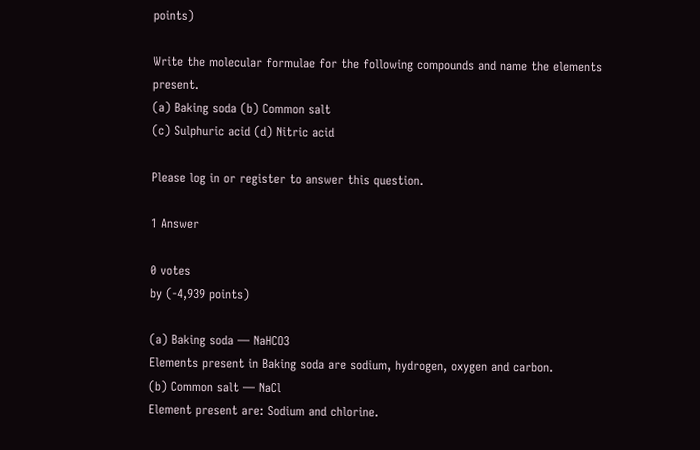points)

Write the molecular formulae for the following compounds and name the elements present.
(a) Baking soda (b) Common salt
(c) Sulphuric acid (d) Nitric acid

Please log in or register to answer this question.

1 Answer

0 votes
by (-4,939 points)

(a) Baking soda — NaHCO3
Elements present in Baking soda are sodium, hydrogen, oxygen and carbon.
(b) Common salt — NaCl
Element present are: Sodium and chlorine.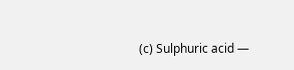(c) Sulphuric acid —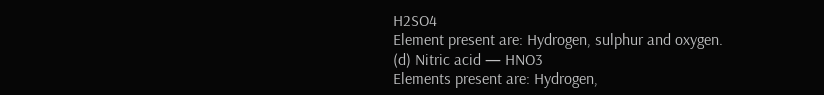H2SO4
Element present are: Hydrogen, sulphur and oxygen.
(d) Nitric acid — HNO3
Elements present are: Hydrogen,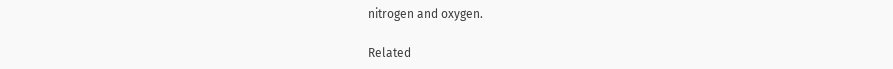nitrogen and oxygen.

Related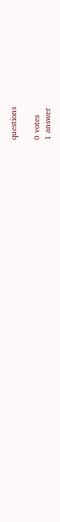questions

0 votes
1 answer